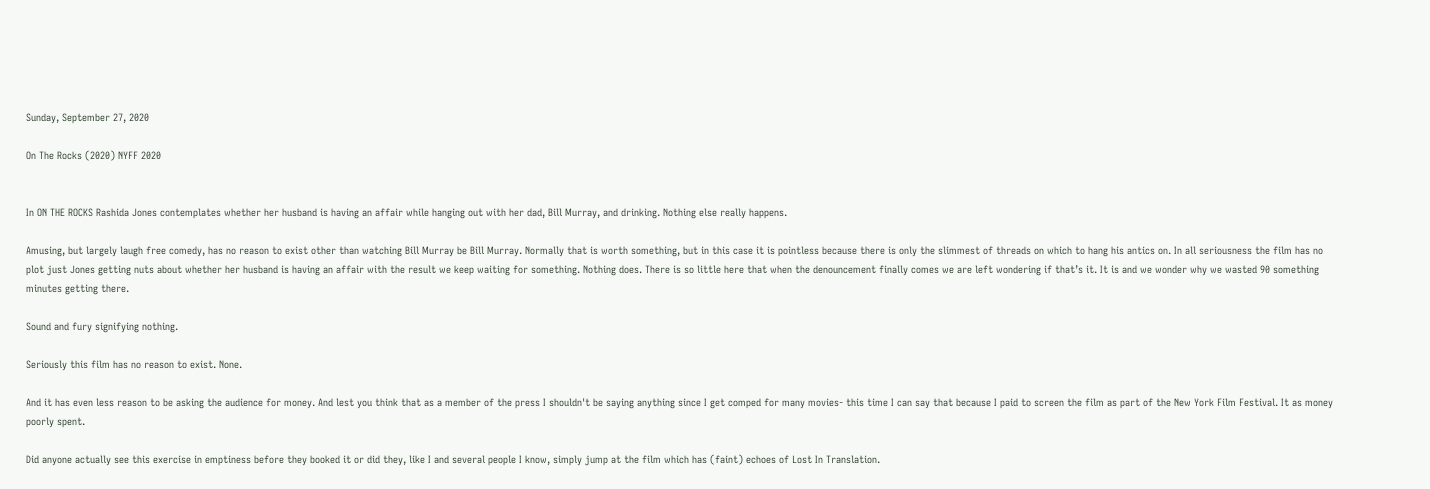Sunday, September 27, 2020

On The Rocks (2020) NYFF 2020


In ON THE ROCKS Rashida Jones contemplates whether her husband is having an affair while hanging out with her dad, Bill Murray, and drinking. Nothing else really happens.

Amusing, but largely laugh free comedy, has no reason to exist other than watching Bill Murray be Bill Murray. Normally that is worth something, but in this case it is pointless because there is only the slimmest of threads on which to hang his antics on. In all seriousness the film has no plot just Jones getting nuts about whether her husband is having an affair with the result we keep waiting for something. Nothing does. There is so little here that when the denouncement finally comes we are left wondering if that’s it. It is and we wonder why we wasted 90 something minutes getting there.

Sound and fury signifying nothing.

Seriously this film has no reason to exist. None.

And it has even less reason to be asking the audience for money. And lest you think that as a member of the press I shouldn't be saying anything since I get comped for many movies- this time I can say that because I paid to screen the film as part of the New York Film Festival. It as money poorly spent.

Did anyone actually see this exercise in emptiness before they booked it or did they, like I and several people I know, simply jump at the film which has (faint) echoes of Lost In Translation.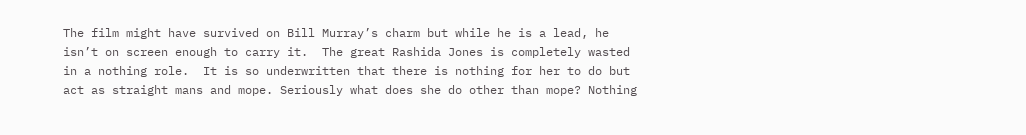The film might have survived on Bill Murray’s charm but while he is a lead, he isn’t on screen enough to carry it.  The great Rashida Jones is completely wasted in a nothing role.  It is so underwritten that there is nothing for her to do but act as straight mans and mope. Seriously what does she do other than mope? Nothing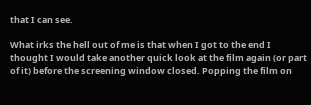that I can see.

What irks the hell out of me is that when I got to the end I thought I would take another quick look at the film again (or part of it) before the screening window closed. Popping the film on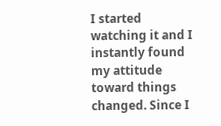I started watching it and I instantly found my attitude toward things changed. Since I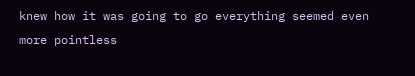knew how it was going to go everything seemed even more pointless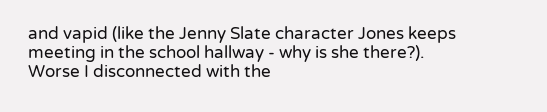and vapid (like the Jenny Slate character Jones keeps meeting in the school hallway - why is she there?).  Worse I disconnected with the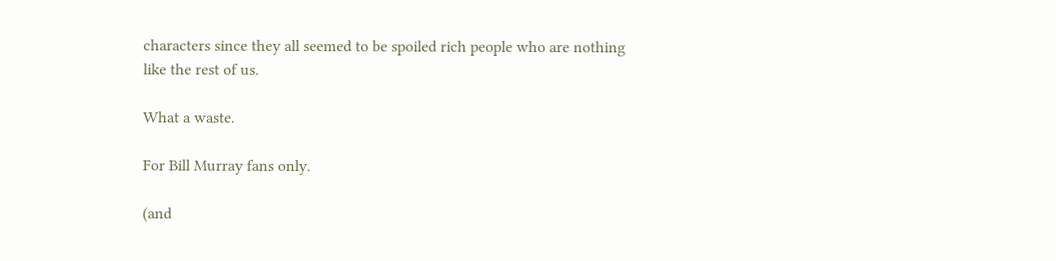characters since they all seemed to be spoiled rich people who are nothing like the rest of us.

What a waste.

For Bill Murray fans only.

(and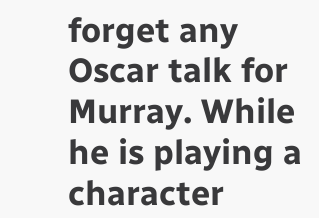forget any Oscar talk for Murray. While he is playing a character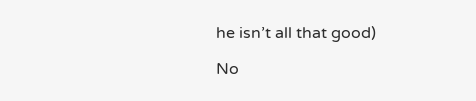he isn’t all that good)

No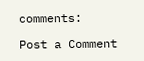comments:

Post a Comment